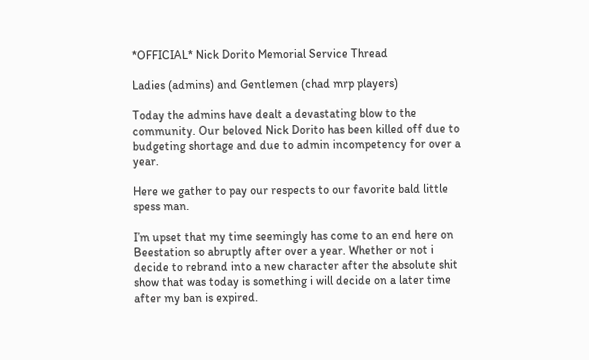*OFFICIAL* Nick Dorito Memorial Service Thread

Ladies (admins) and Gentlemen (chad mrp players)

Today the admins have dealt a devastating blow to the community. Our beloved Nick Dorito has been killed off due to budgeting shortage and due to admin incompetency for over a year.

Here we gather to pay our respects to our favorite bald little spess man.

I’m upset that my time seemingly has come to an end here on Beestation so abruptly after over a year. Whether or not i decide to rebrand into a new character after the absolute shit show that was today is something i will decide on a later time after my ban is expired.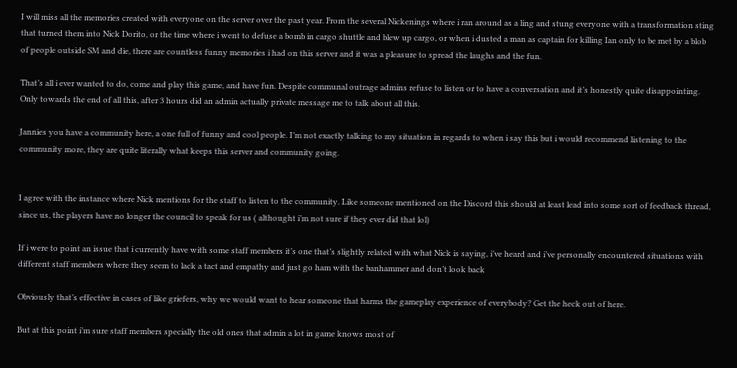I will miss all the memories created with everyone on the server over the past year. From the several Nickenings where i ran around as a ling and stung everyone with a transformation sting that turned them into Nick Dorito, or the time where i went to defuse a bomb in cargo shuttle and blew up cargo, or when i dusted a man as captain for killing Ian only to be met by a blob of people outside SM and die, there are countless funny memories i had on this server and it was a pleasure to spread the laughs and the fun.

That’s all i ever wanted to do, come and play this game, and have fun. Despite communal outrage admins refuse to listen or to have a conversation and it’s honestly quite disappointing. Only towards the end of all this, after 3 hours did an admin actually private message me to talk about all this.

Jannies you have a community here, a one full of funny and cool people. I’m not exactly talking to my situation in regards to when i say this but i would recommend listening to the community more, they are quite literally what keeps this server and community going.


I agree with the instance where Nick mentions for the staff to listen to the community. Like someone mentioned on the Discord this should at least lead into some sort of feedback thread, since us, the players have no longer the council to speak for us ( althought i’m not sure if they ever did that lol)

If i were to point an issue that i currently have with some staff members it’s one that’s slightly related with what Nick is saying, i’ve heard and i’ve personally encountered situations with different staff members where they seem to lack a tact and empathy and just go ham with the banhammer and don’t look back

Obviously that’s effective in cases of like griefers, why we would want to hear someone that harms the gameplay experience of everybody? Get the heck out of here.

But at this point i’m sure staff members specially the old ones that admin a lot in game knows most of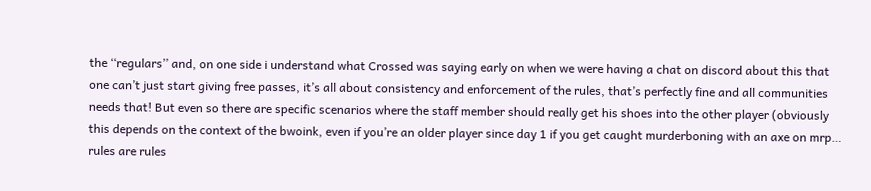the ‘‘regulars’’ and, on one side i understand what Crossed was saying early on when we were having a chat on discord about this that one can’t just start giving free passes, it’s all about consistency and enforcement of the rules, that’s perfectly fine and all communities needs that! But even so there are specific scenarios where the staff member should really get his shoes into the other player (obviously this depends on the context of the bwoink, even if you’re an older player since day 1 if you get caught murderboning with an axe on mrp… rules are rules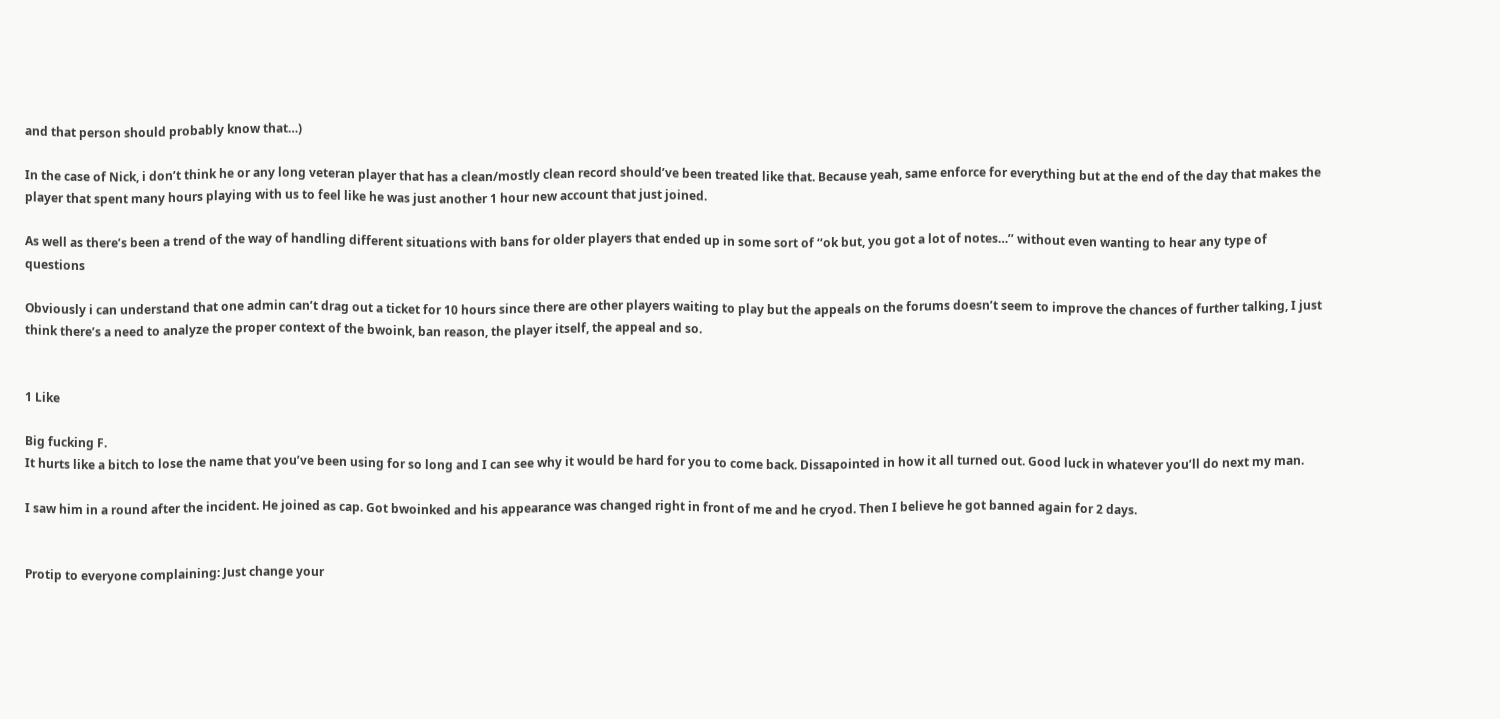and that person should probably know that…)

In the case of Nick, i don’t think he or any long veteran player that has a clean/mostly clean record should’ve been treated like that. Because yeah, same enforce for everything but at the end of the day that makes the player that spent many hours playing with us to feel like he was just another 1 hour new account that just joined.

As well as there’s been a trend of the way of handling different situations with bans for older players that ended up in some sort of ‘‘ok but, you got a lot of notes…’’ without even wanting to hear any type of questions

Obviously i can understand that one admin can’t drag out a ticket for 10 hours since there are other players waiting to play but the appeals on the forums doesn’t seem to improve the chances of further talking, I just think there’s a need to analyze the proper context of the bwoink, ban reason, the player itself, the appeal and so.


1 Like

Big fucking F.
It hurts like a bitch to lose the name that you’ve been using for so long and I can see why it would be hard for you to come back. Dissapointed in how it all turned out. Good luck in whatever you’ll do next my man.

I saw him in a round after the incident. He joined as cap. Got bwoinked and his appearance was changed right in front of me and he cryod. Then I believe he got banned again for 2 days.


Protip to everyone complaining: Just change your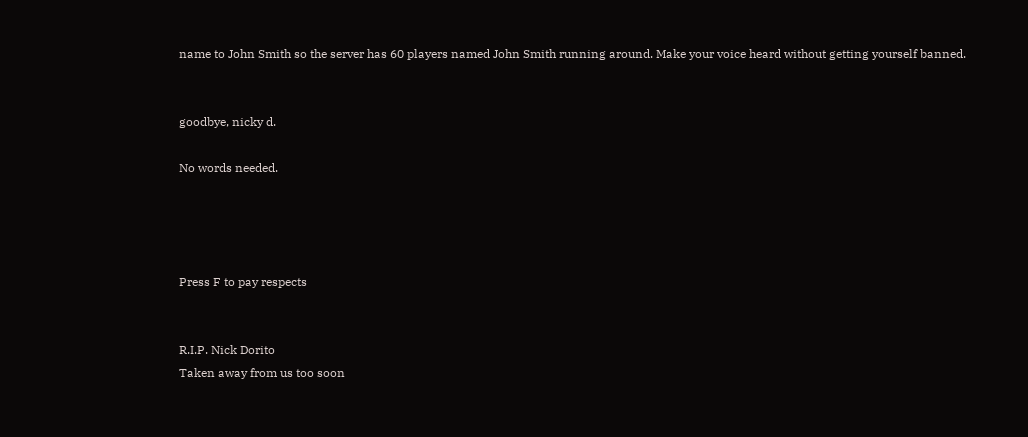name to John Smith so the server has 60 players named John Smith running around. Make your voice heard without getting yourself banned.


goodbye, nicky d.

No words needed.




Press F to pay respects


R.I.P. Nick Dorito
Taken away from us too soon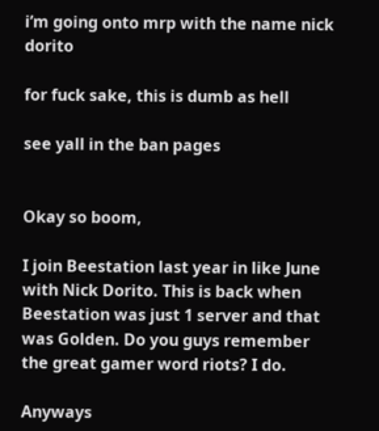i’m going onto mrp with the name nick dorito

for fuck sake, this is dumb as hell

see yall in the ban pages


Okay so boom,

I join Beestation last year in like June with Nick Dorito. This is back when Beestation was just 1 server and that was Golden. Do you guys remember the great gamer word riots? I do.

Anyways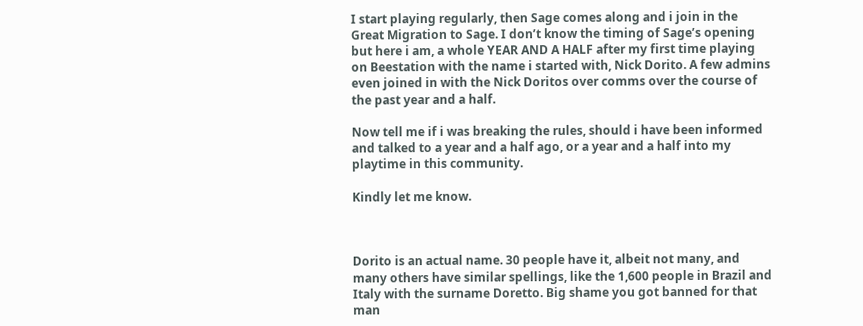I start playing regularly, then Sage comes along and i join in the Great Migration to Sage. I don’t know the timing of Sage’s opening but here i am, a whole YEAR AND A HALF after my first time playing on Beestation with the name i started with, Nick Dorito. A few admins even joined in with the Nick Doritos over comms over the course of the past year and a half.

Now tell me if i was breaking the rules, should i have been informed and talked to a year and a half ago, or a year and a half into my playtime in this community.

Kindly let me know.



Dorito is an actual name. 30 people have it, albeit not many, and many others have similar spellings, like the 1,600 people in Brazil and Italy with the surname Doretto. Big shame you got banned for that man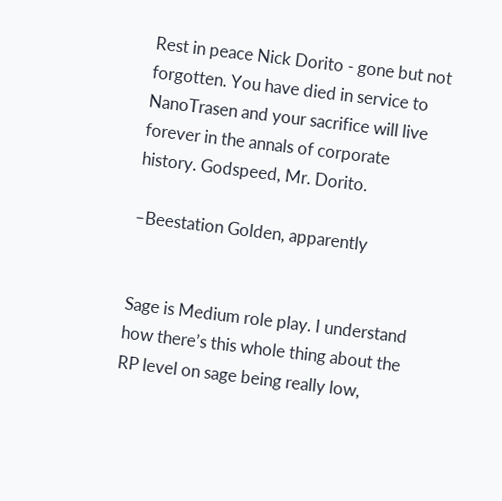Rest in peace Nick Dorito - gone but not forgotten. You have died in service to NanoTrasen and your sacrifice will live forever in the annals of corporate history. Godspeed, Mr. Dorito.

–Beestation Golden, apparently


Sage is Medium role play. I understand how there’s this whole thing about the RP level on sage being really low,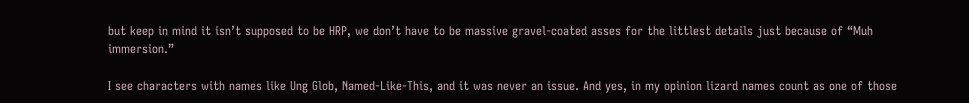but keep in mind it isn’t supposed to be HRP, we don’t have to be massive gravel-coated asses for the littlest details just because of “Muh immersion.”

I see characters with names like Ung Glob, Named-Like-This, and it was never an issue. And yes, in my opinion lizard names count as one of those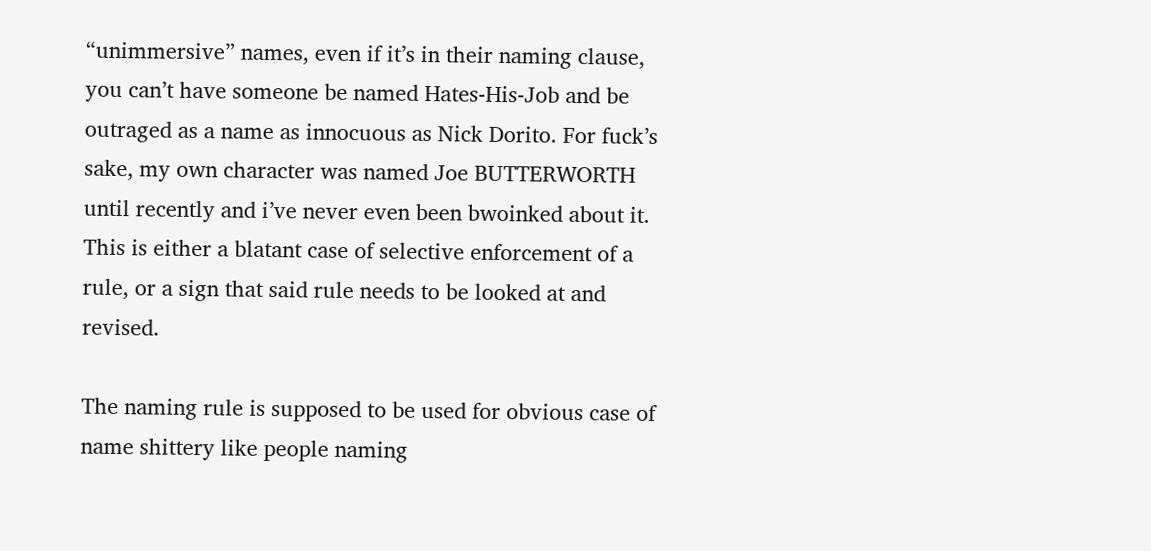“unimmersive” names, even if it’s in their naming clause, you can’t have someone be named Hates-His-Job and be outraged as a name as innocuous as Nick Dorito. For fuck’s sake, my own character was named Joe BUTTERWORTH until recently and i’ve never even been bwoinked about it. This is either a blatant case of selective enforcement of a rule, or a sign that said rule needs to be looked at and revised.

The naming rule is supposed to be used for obvious case of name shittery like people naming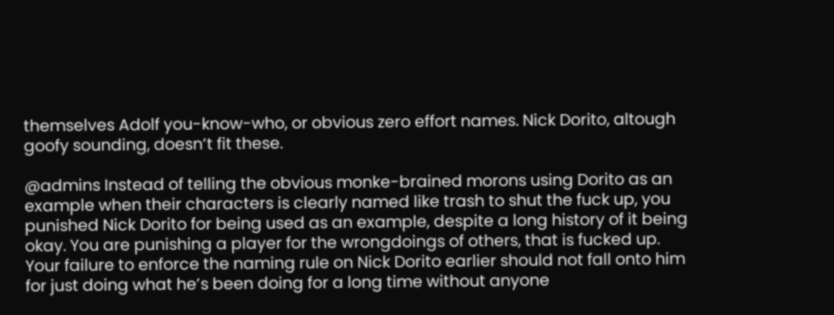themselves Adolf you-know-who, or obvious zero effort names. Nick Dorito, altough goofy sounding, doesn’t fit these.

@admins Instead of telling the obvious monke-brained morons using Dorito as an example when their characters is clearly named like trash to shut the fuck up, you punished Nick Dorito for being used as an example, despite a long history of it being okay. You are punishing a player for the wrongdoings of others, that is fucked up. Your failure to enforce the naming rule on Nick Dorito earlier should not fall onto him for just doing what he’s been doing for a long time without anyone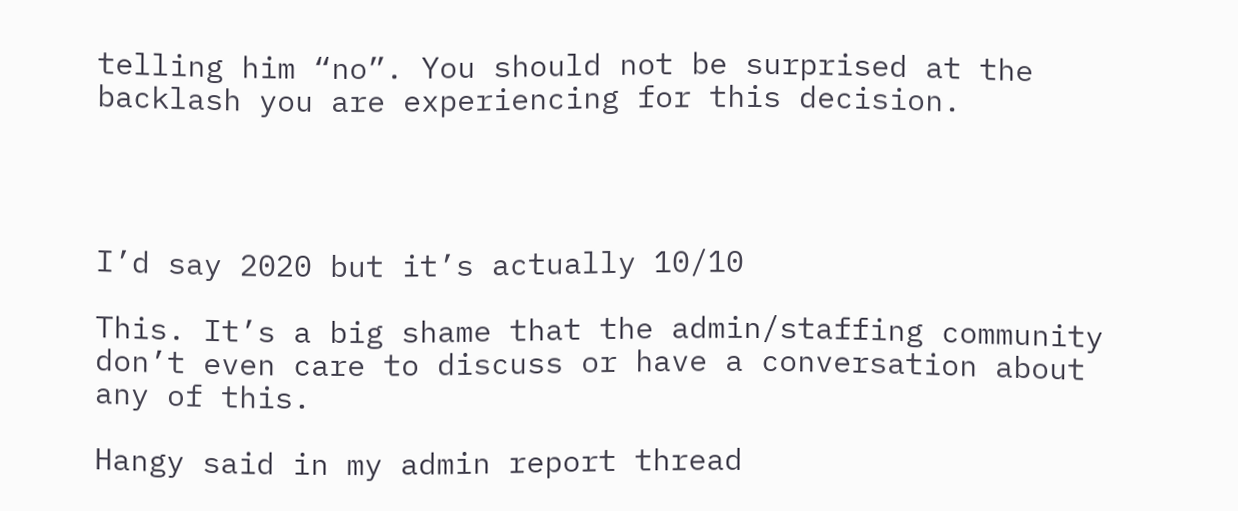telling him “no”. You should not be surprised at the backlash you are experiencing for this decision.




I’d say 2020 but it’s actually 10/10

This. It’s a big shame that the admin/staffing community don’t even care to discuss or have a conversation about any of this.

Hangy said in my admin report thread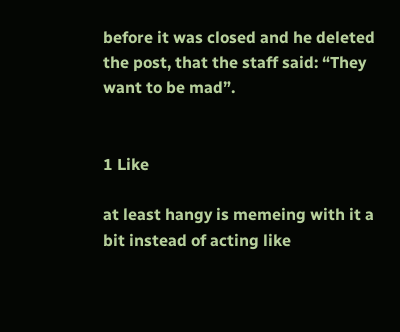before it was closed and he deleted the post, that the staff said: “They want to be mad”.


1 Like

at least hangy is memeing with it a bit instead of acting like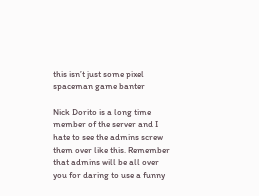this isn’t just some pixel spaceman game banter

Nick Dorito is a long time member of the server and I hate to see the admins screw them over like this. Remember that admins will be all over you for daring to use a funny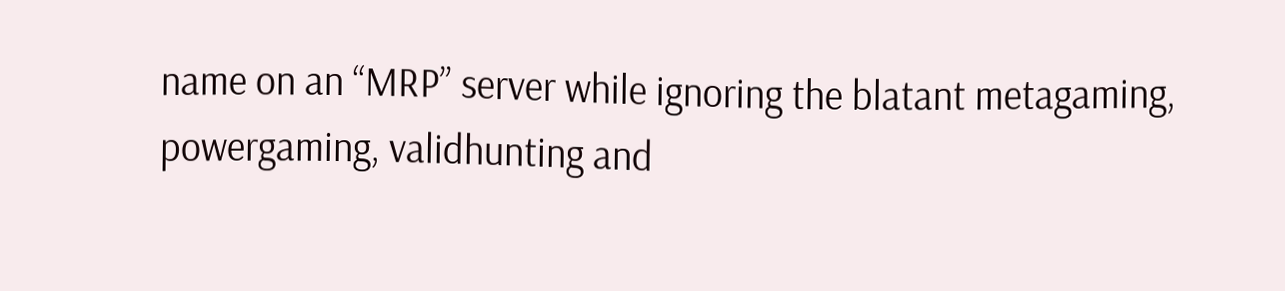name on an “MRP” server while ignoring the blatant metagaming, powergaming, validhunting and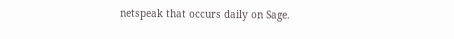netspeak that occurs daily on Sage.